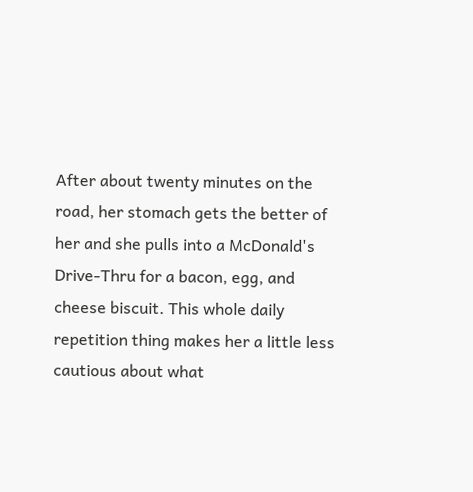After about twenty minutes on the road, her stomach gets the better of her and she pulls into a McDonald's Drive-Thru for a bacon, egg, and cheese biscuit. This whole daily repetition thing makes her a little less cautious about what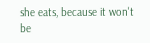she eats, because it won't be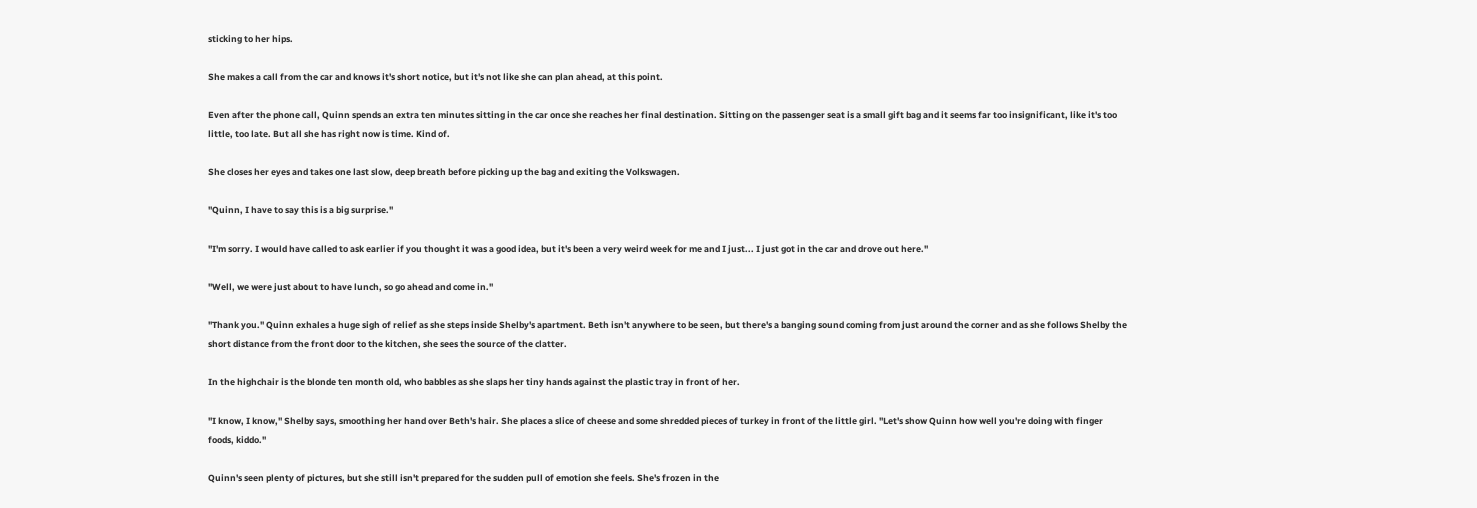sticking to her hips.

She makes a call from the car and knows it's short notice, but it's not like she can plan ahead, at this point.

Even after the phone call, Quinn spends an extra ten minutes sitting in the car once she reaches her final destination. Sitting on the passenger seat is a small gift bag and it seems far too insignificant, like it's too little, too late. But all she has right now is time. Kind of.

She closes her eyes and takes one last slow, deep breath before picking up the bag and exiting the Volkswagen.

"Quinn, I have to say this is a big surprise."

"I'm sorry. I would have called to ask earlier if you thought it was a good idea, but it's been a very weird week for me and I just... I just got in the car and drove out here."

"Well, we were just about to have lunch, so go ahead and come in."

"Thank you." Quinn exhales a huge sigh of relief as she steps inside Shelby's apartment. Beth isn't anywhere to be seen, but there's a banging sound coming from just around the corner and as she follows Shelby the short distance from the front door to the kitchen, she sees the source of the clatter.

In the highchair is the blonde ten month old, who babbles as she slaps her tiny hands against the plastic tray in front of her.

"I know, I know," Shelby says, smoothing her hand over Beth's hair. She places a slice of cheese and some shredded pieces of turkey in front of the little girl. "Let's show Quinn how well you're doing with finger foods, kiddo."

Quinn's seen plenty of pictures, but she still isn't prepared for the sudden pull of emotion she feels. She's frozen in the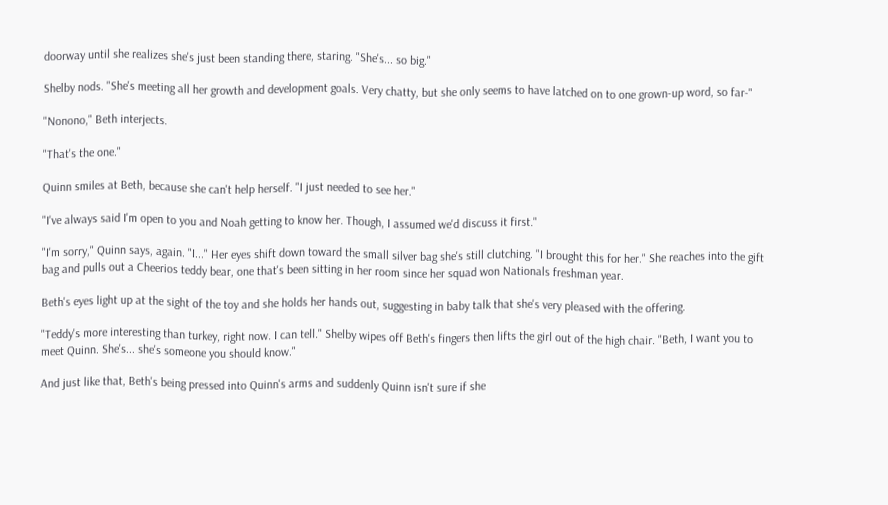doorway until she realizes she's just been standing there, staring. "She's... so big."

Shelby nods. "She's meeting all her growth and development goals. Very chatty, but she only seems to have latched on to one grown-up word, so far-"

"Nonono," Beth interjects.

"That's the one."

Quinn smiles at Beth, because she can't help herself. "I just needed to see her."

"I've always said I'm open to you and Noah getting to know her. Though, I assumed we'd discuss it first."

"I'm sorry," Quinn says, again. "I..." Her eyes shift down toward the small silver bag she's still clutching. "I brought this for her." She reaches into the gift bag and pulls out a Cheerios teddy bear, one that's been sitting in her room since her squad won Nationals freshman year.

Beth's eyes light up at the sight of the toy and she holds her hands out, suggesting in baby talk that she's very pleased with the offering.

"Teddy's more interesting than turkey, right now. I can tell." Shelby wipes off Beth's fingers then lifts the girl out of the high chair. "Beth, I want you to meet Quinn. She's... she's someone you should know."

And just like that, Beth's being pressed into Quinn's arms and suddenly Quinn isn't sure if she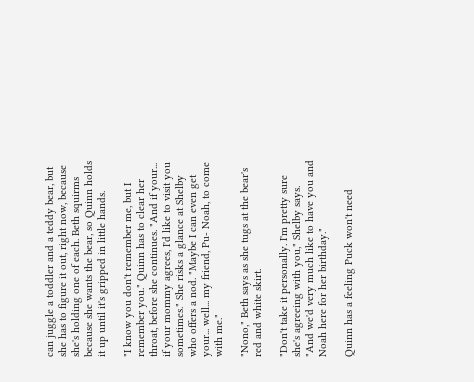can juggle a toddler and a teddy bear, but she has to figure it out, right now, because she's holding one of each. Beth squirms because she wants the bear, so Quinn holds it up until it's gripped in little hands.

"I know you don't remember me, but I remember you." Quinn has to clear her throat, before she continues. "And if your... if your mommy agrees, I'd like to visit you sometimes." She risks a glance at Shelby who offers a nod. "Maybe I can even get your... well... my friend, Pu- Noah, to come with me."

"Nono," Beth says as she tugs at the bear's red and white skirt.

"Don't take it personally. I'm pretty sure she's agreeing with you," Shelby says. "And we'd very much like to have you and Noah here for her birthday."

Quinn has a feeling Puck won't need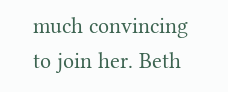much convincing to join her. Beth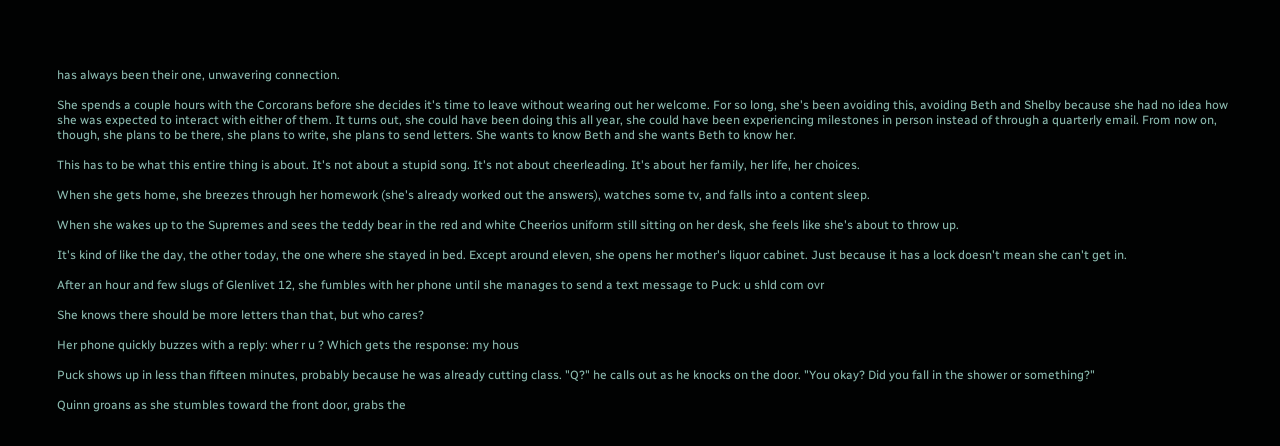has always been their one, unwavering connection.

She spends a couple hours with the Corcorans before she decides it's time to leave without wearing out her welcome. For so long, she's been avoiding this, avoiding Beth and Shelby because she had no idea how she was expected to interact with either of them. It turns out, she could have been doing this all year, she could have been experiencing milestones in person instead of through a quarterly email. From now on, though, she plans to be there, she plans to write, she plans to send letters. She wants to know Beth and she wants Beth to know her.

This has to be what this entire thing is about. It's not about a stupid song. It's not about cheerleading. It's about her family, her life, her choices.

When she gets home, she breezes through her homework (she's already worked out the answers), watches some tv, and falls into a content sleep.

When she wakes up to the Supremes and sees the teddy bear in the red and white Cheerios uniform still sitting on her desk, she feels like she's about to throw up.

It's kind of like the day, the other today, the one where she stayed in bed. Except around eleven, she opens her mother's liquor cabinet. Just because it has a lock doesn't mean she can't get in.

After an hour and few slugs of Glenlivet 12, she fumbles with her phone until she manages to send a text message to Puck: u shld com ovr

She knows there should be more letters than that, but who cares?

Her phone quickly buzzes with a reply: wher r u ? Which gets the response: my hous

Puck shows up in less than fifteen minutes, probably because he was already cutting class. "Q?" he calls out as he knocks on the door. "You okay? Did you fall in the shower or something?"

Quinn groans as she stumbles toward the front door, grabs the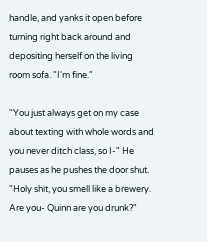handle, and yanks it open before turning right back around and depositing herself on the living room sofa. "I'm fine."

"You just always get on my case about texting with whole words and you never ditch class, so I-" He pauses as he pushes the door shut. "Holy shit, you smell like a brewery. Are you- Quinn are you drunk?"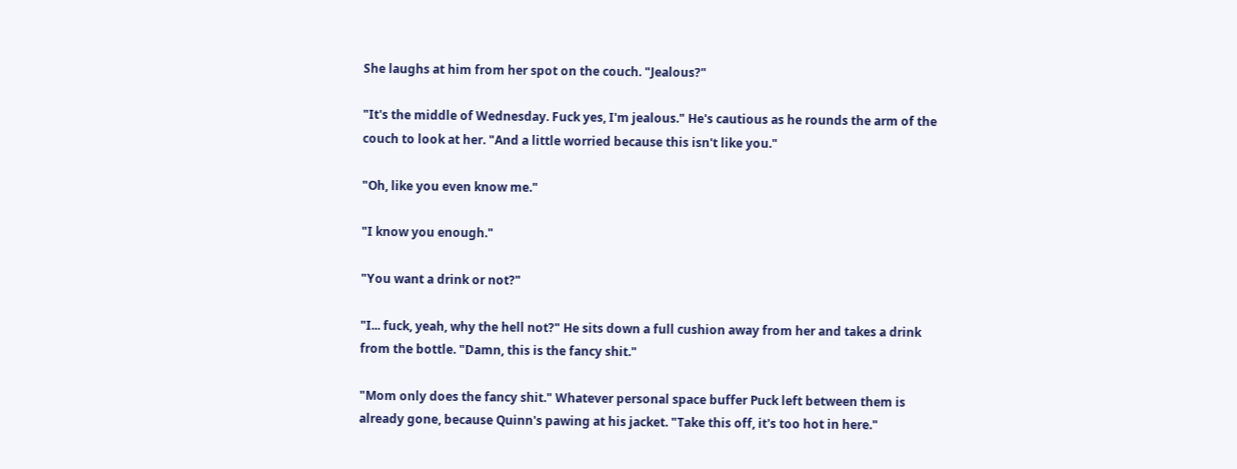She laughs at him from her spot on the couch. "Jealous?"

"It's the middle of Wednesday. Fuck yes, I'm jealous." He's cautious as he rounds the arm of the couch to look at her. "And a little worried because this isn't like you."

"Oh, like you even know me."

"I know you enough."

"You want a drink or not?"

"I... fuck, yeah, why the hell not?" He sits down a full cushion away from her and takes a drink from the bottle. "Damn, this is the fancy shit."

"Mom only does the fancy shit." Whatever personal space buffer Puck left between them is already gone, because Quinn's pawing at his jacket. "Take this off, it's too hot in here."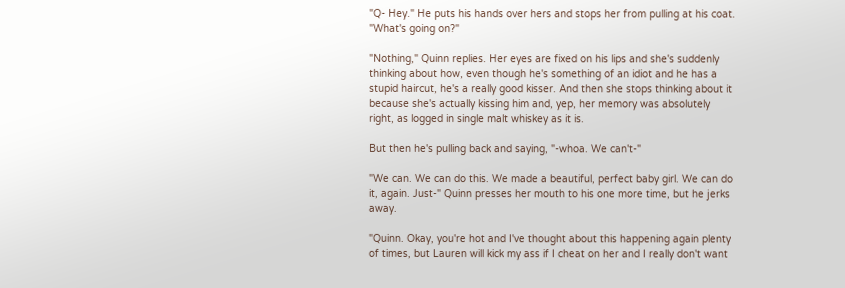"Q- Hey." He puts his hands over hers and stops her from pulling at his coat. "What's going on?"

"Nothing," Quinn replies. Her eyes are fixed on his lips and she's suddenly thinking about how, even though he's something of an idiot and he has a stupid haircut, he's a really good kisser. And then she stops thinking about it because she's actually kissing him and, yep, her memory was absolutely right, as logged in single malt whiskey as it is.

But then he's pulling back and saying, "-whoa. We can't-"

"We can. We can do this. We made a beautiful, perfect baby girl. We can do it, again. Just-" Quinn presses her mouth to his one more time, but he jerks away.

"Quinn. Okay, you're hot and I've thought about this happening again plenty of times, but Lauren will kick my ass if I cheat on her and I really don't want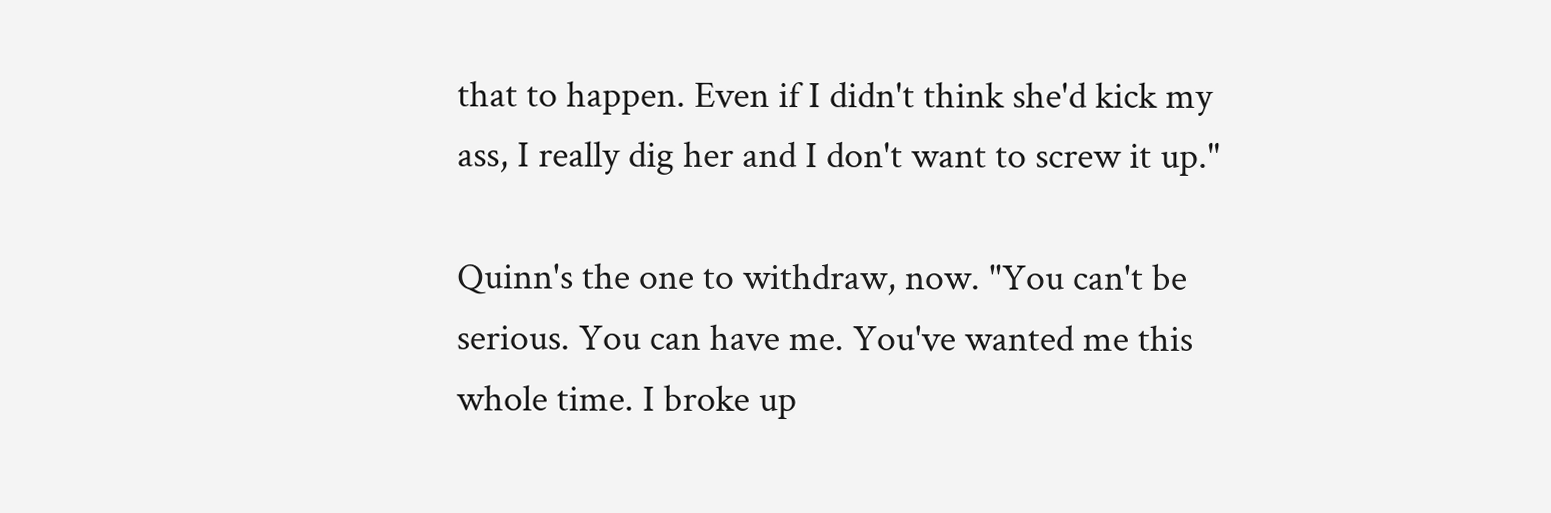that to happen. Even if I didn't think she'd kick my ass, I really dig her and I don't want to screw it up."

Quinn's the one to withdraw, now. "You can't be serious. You can have me. You've wanted me this whole time. I broke up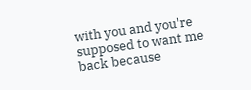with you and you're supposed to want me back because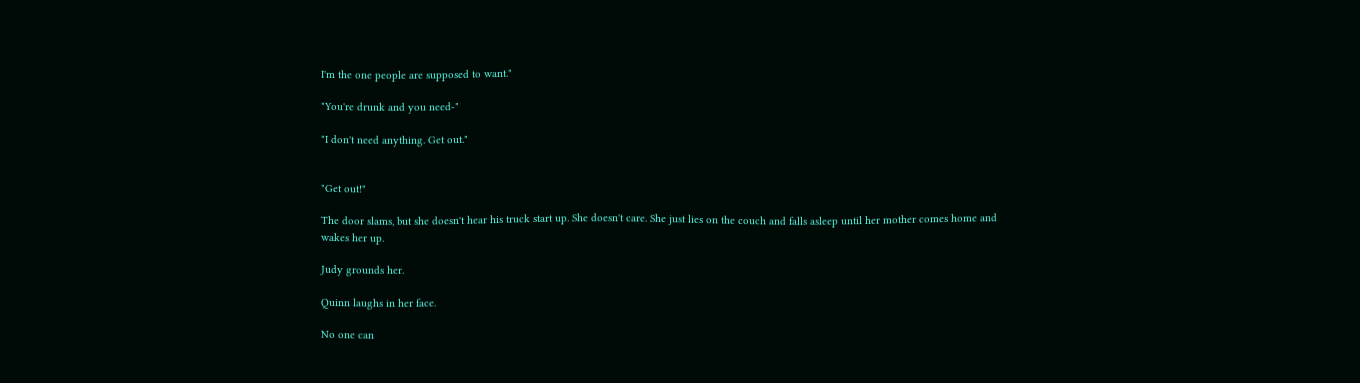I'm the one people are supposed to want."

"You're drunk and you need-"

"I don't need anything. Get out."


"Get out!"

The door slams, but she doesn't hear his truck start up. She doesn't care. She just lies on the couch and falls asleep until her mother comes home and wakes her up.

Judy grounds her.

Quinn laughs in her face.

No one can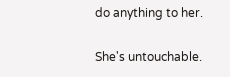do anything to her.

She's untouchable.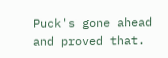Puck's gone ahead and proved that.